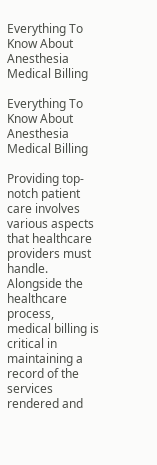Everything To Know About Anesthesia Medical Billing

Everything To Know About Anesthesia Medical Billing

Providing top-notch patient care involves various aspects that healthcare providers must handle. Alongside the healthcare process, medical billing is critical in maintaining a record of the services rendered and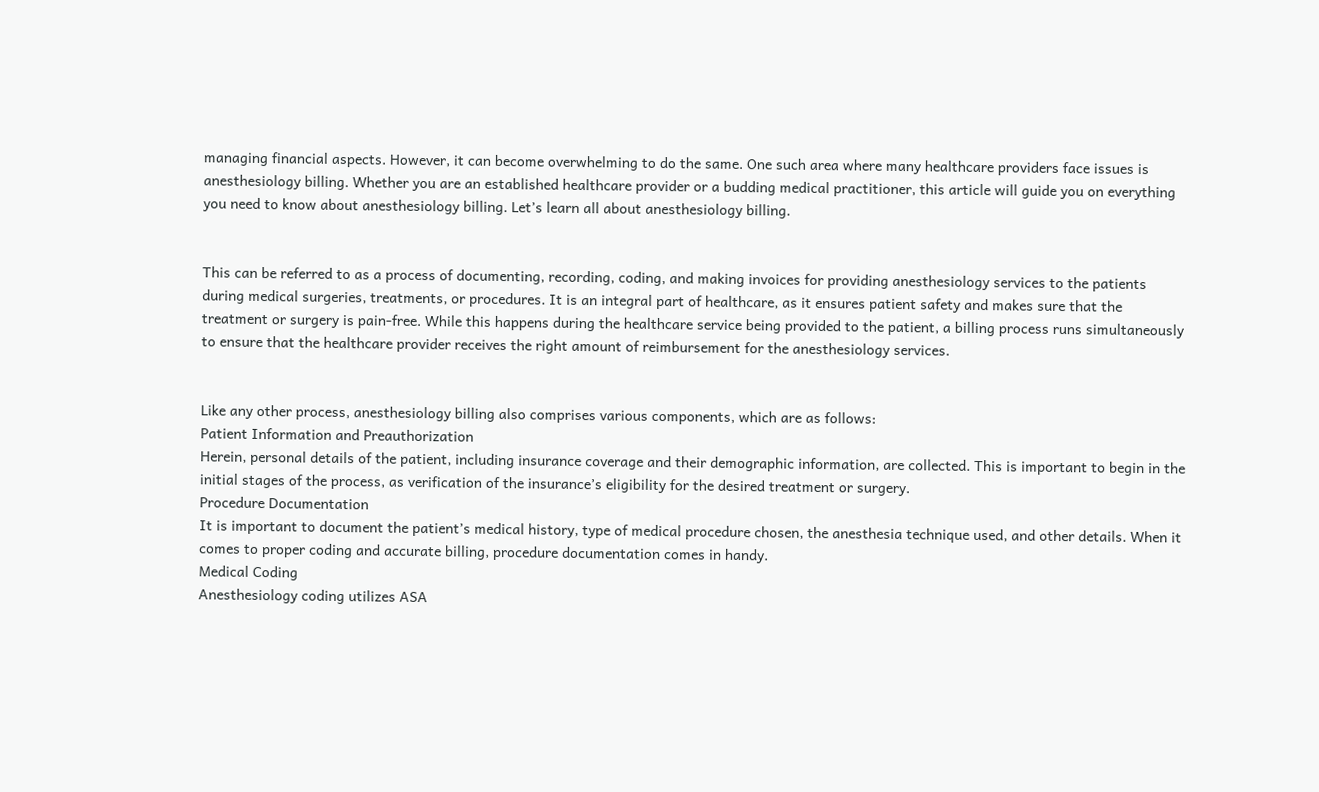managing financial aspects. However, it can become overwhelming to do the same. One such area where many healthcare providers face issues is anesthesiology billing. Whether you are an established healthcare provider or a budding medical practitioner, this article will guide you on everything you need to know about anesthesiology billing. Let’s learn all about anesthesiology billing.


This can be referred to as a process of documenting, recording, coding, and making invoices for providing anesthesiology services to the patients during medical surgeries, treatments, or procedures. It is an integral part of healthcare, as it ensures patient safety and makes sure that the treatment or surgery is pain-free. While this happens during the healthcare service being provided to the patient, a billing process runs simultaneously to ensure that the healthcare provider receives the right amount of reimbursement for the anesthesiology services.


Like any other process, anesthesiology billing also comprises various components, which are as follows:
Patient Information and Preauthorization
Herein, personal details of the patient, including insurance coverage and their demographic information, are collected. This is important to begin in the initial stages of the process, as verification of the insurance’s eligibility for the desired treatment or surgery.
Procedure Documentation
It is important to document the patient’s medical history, type of medical procedure chosen, the anesthesia technique used, and other details. When it comes to proper coding and accurate billing, procedure documentation comes in handy.
Medical Coding
Anesthesiology coding utilizes ASA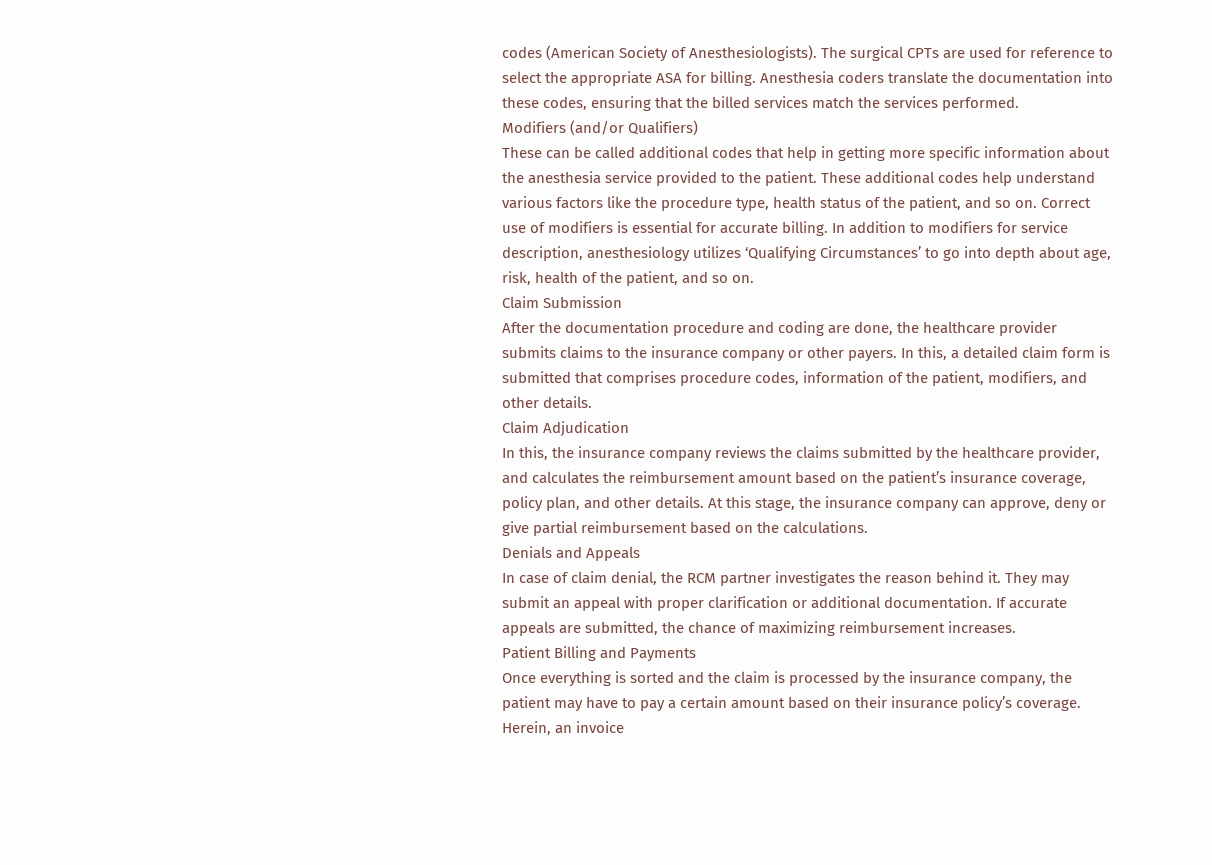codes (American Society of Anesthesiologists). The surgical CPTs are used for reference to select the appropriate ASA for billing. Anesthesia coders translate the documentation into these codes, ensuring that the billed services match the services performed.
Modifiers (and/or Qualifiers)
These can be called additional codes that help in getting more specific information about the anesthesia service provided to the patient. These additional codes help understand various factors like the procedure type, health status of the patient, and so on. Correct use of modifiers is essential for accurate billing. In addition to modifiers for service description, anesthesiology utilizes ‘Qualifying Circumstances’ to go into depth about age, risk, health of the patient, and so on.
Claim Submission
After the documentation procedure and coding are done, the healthcare provider submits claims to the insurance company or other payers. In this, a detailed claim form is submitted that comprises procedure codes, information of the patient, modifiers, and other details.
Claim Adjudication
In this, the insurance company reviews the claims submitted by the healthcare provider, and calculates the reimbursement amount based on the patient’s insurance coverage, policy plan, and other details. At this stage, the insurance company can approve, deny or give partial reimbursement based on the calculations.
Denials and Appeals
In case of claim denial, the RCM partner investigates the reason behind it. They may submit an appeal with proper clarification or additional documentation. If accurate appeals are submitted, the chance of maximizing reimbursement increases.
Patient Billing and Payments
Once everything is sorted and the claim is processed by the insurance company, the patient may have to pay a certain amount based on their insurance policy’s coverage. Herein, an invoice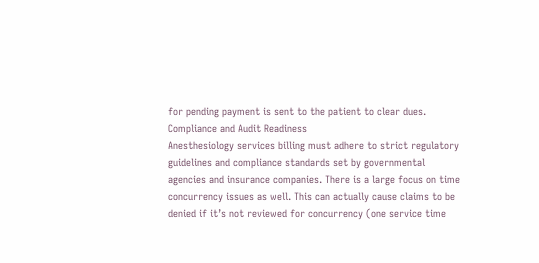for pending payment is sent to the patient to clear dues.
Compliance and Audit Readiness
Anesthesiology services billing must adhere to strict regulatory guidelines and compliance standards set by governmental agencies and insurance companies. There is a large focus on time concurrency issues as well. This can actually cause claims to be denied if it’s not reviewed for concurrency (one service time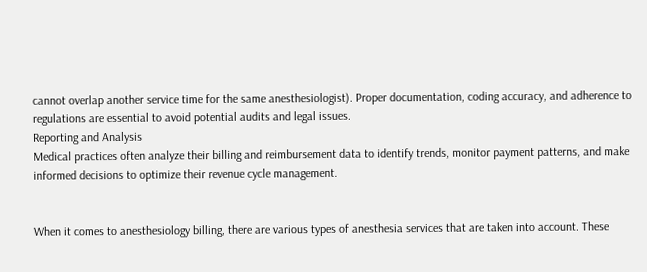cannot overlap another service time for the same anesthesiologist). Proper documentation, coding accuracy, and adherence to regulations are essential to avoid potential audits and legal issues.
Reporting and Analysis
Medical practices often analyze their billing and reimbursement data to identify trends, monitor payment patterns, and make informed decisions to optimize their revenue cycle management.


When it comes to anesthesiology billing, there are various types of anesthesia services that are taken into account. These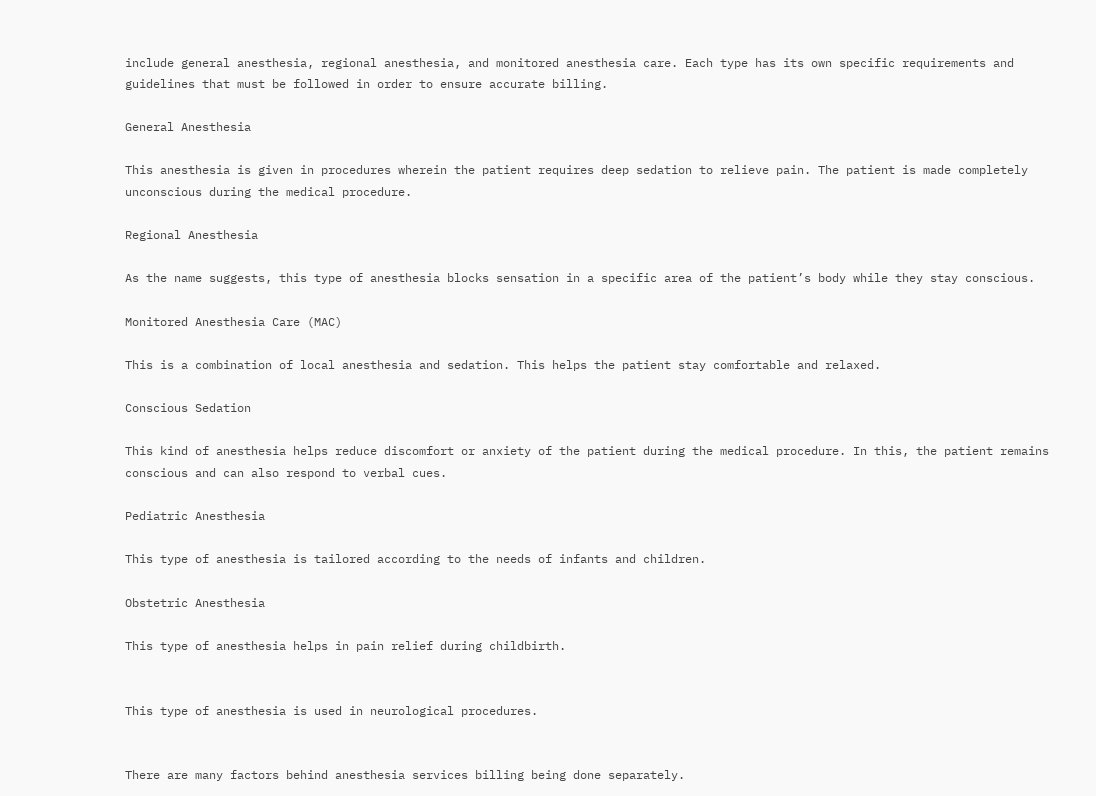include general anesthesia, regional anesthesia, and monitored anesthesia care. Each type has its own specific requirements and guidelines that must be followed in order to ensure accurate billing.

General Anesthesia

This anesthesia is given in procedures wherein the patient requires deep sedation to relieve pain. The patient is made completely unconscious during the medical procedure.

Regional Anesthesia

As the name suggests, this type of anesthesia blocks sensation in a specific area of the patient’s body while they stay conscious.

Monitored Anesthesia Care (MAC)

This is a combination of local anesthesia and sedation. This helps the patient stay comfortable and relaxed.

Conscious Sedation

This kind of anesthesia helps reduce discomfort or anxiety of the patient during the medical procedure. In this, the patient remains conscious and can also respond to verbal cues.

Pediatric Anesthesia

This type of anesthesia is tailored according to the needs of infants and children.

Obstetric Anesthesia

This type of anesthesia helps in pain relief during childbirth.


This type of anesthesia is used in neurological procedures.


There are many factors behind anesthesia services billing being done separately.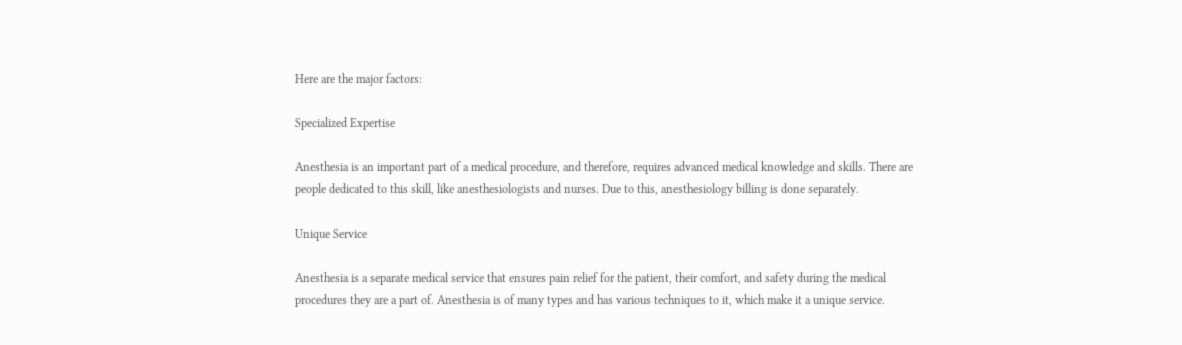Here are the major factors:

Specialized Expertise

Anesthesia is an important part of a medical procedure, and therefore, requires advanced medical knowledge and skills. There are people dedicated to this skill, like anesthesiologists and nurses. Due to this, anesthesiology billing is done separately.

Unique Service

Anesthesia is a separate medical service that ensures pain relief for the patient, their comfort, and safety during the medical procedures they are a part of. Anesthesia is of many types and has various techniques to it, which make it a unique service.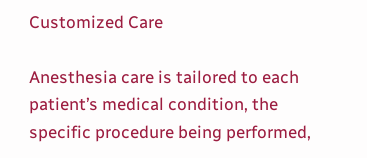Customized Care

Anesthesia care is tailored to each patient’s medical condition, the specific procedure being performed,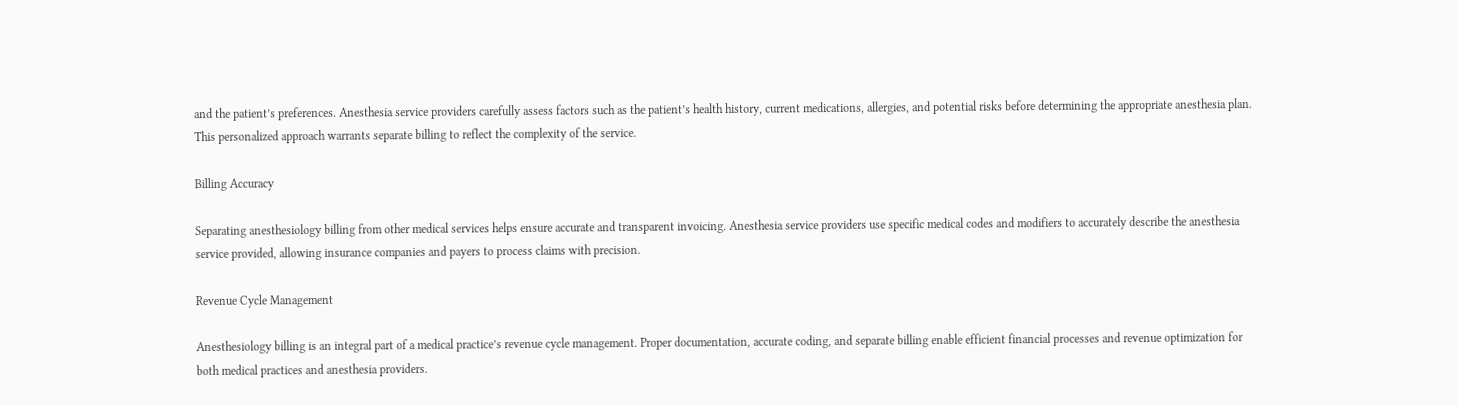and the patient’s preferences. Anesthesia service providers carefully assess factors such as the patient’s health history, current medications, allergies, and potential risks before determining the appropriate anesthesia plan. This personalized approach warrants separate billing to reflect the complexity of the service.

Billing Accuracy

Separating anesthesiology billing from other medical services helps ensure accurate and transparent invoicing. Anesthesia service providers use specific medical codes and modifiers to accurately describe the anesthesia service provided, allowing insurance companies and payers to process claims with precision.

Revenue Cycle Management

Anesthesiology billing is an integral part of a medical practice’s revenue cycle management. Proper documentation, accurate coding, and separate billing enable efficient financial processes and revenue optimization for both medical practices and anesthesia providers.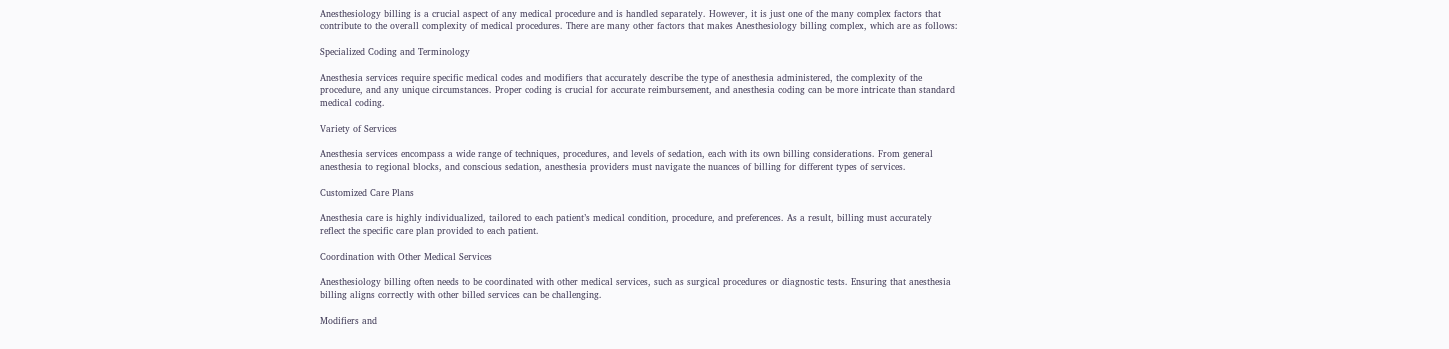Anesthesiology billing is a crucial aspect of any medical procedure and is handled separately. However, it is just one of the many complex factors that contribute to the overall complexity of medical procedures. There are many other factors that makes Anesthesiology billing complex, which are as follows:

Specialized Coding and Terminology

Anesthesia services require specific medical codes and modifiers that accurately describe the type of anesthesia administered, the complexity of the procedure, and any unique circumstances. Proper coding is crucial for accurate reimbursement, and anesthesia coding can be more intricate than standard medical coding.

Variety of Services

Anesthesia services encompass a wide range of techniques, procedures, and levels of sedation, each with its own billing considerations. From general anesthesia to regional blocks, and conscious sedation, anesthesia providers must navigate the nuances of billing for different types of services.

Customized Care Plans

Anesthesia care is highly individualized, tailored to each patient’s medical condition, procedure, and preferences. As a result, billing must accurately reflect the specific care plan provided to each patient.

Coordination with Other Medical Services

Anesthesiology billing often needs to be coordinated with other medical services, such as surgical procedures or diagnostic tests. Ensuring that anesthesia billing aligns correctly with other billed services can be challenging.

Modifiers and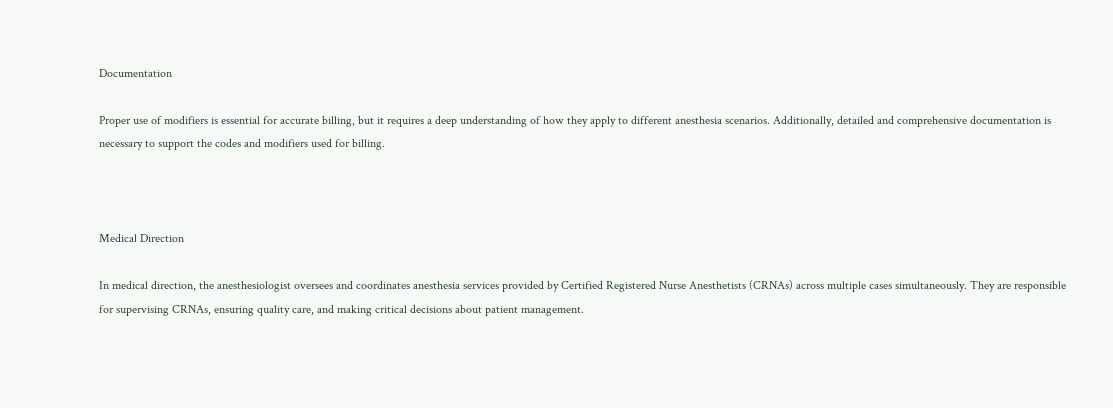Documentation

Proper use of modifiers is essential for accurate billing, but it requires a deep understanding of how they apply to different anesthesia scenarios. Additionally, detailed and comprehensive documentation is necessary to support the codes and modifiers used for billing.



Medical Direction

In medical direction, the anesthesiologist oversees and coordinates anesthesia services provided by Certified Registered Nurse Anesthetists (CRNAs) across multiple cases simultaneously. They are responsible for supervising CRNAs, ensuring quality care, and making critical decisions about patient management.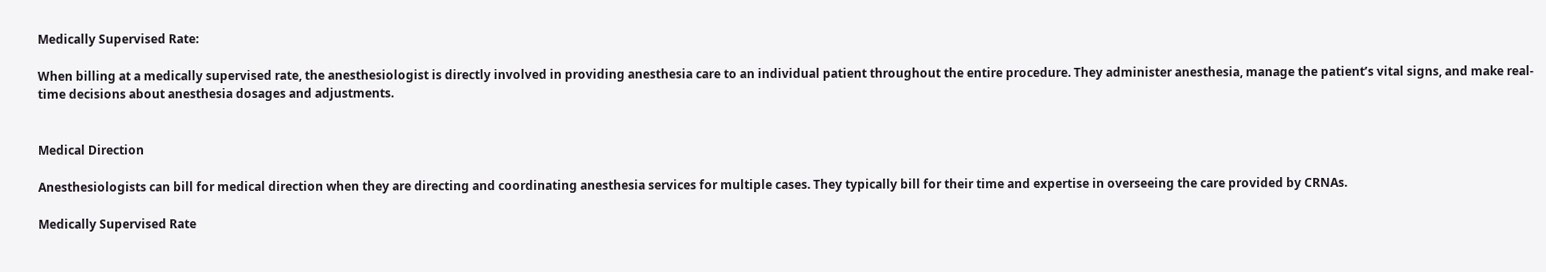Medically Supervised Rate:

When billing at a medically supervised rate, the anesthesiologist is directly involved in providing anesthesia care to an individual patient throughout the entire procedure. They administer anesthesia, manage the patient’s vital signs, and make real-time decisions about anesthesia dosages and adjustments.


Medical Direction

Anesthesiologists can bill for medical direction when they are directing and coordinating anesthesia services for multiple cases. They typically bill for their time and expertise in overseeing the care provided by CRNAs.

Medically Supervised Rate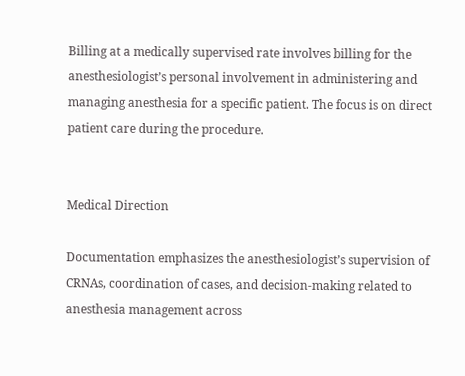Billing at a medically supervised rate involves billing for the anesthesiologist’s personal involvement in administering and managing anesthesia for a specific patient. The focus is on direct patient care during the procedure.


Medical Direction

Documentation emphasizes the anesthesiologist’s supervision of CRNAs, coordination of cases, and decision-making related to anesthesia management across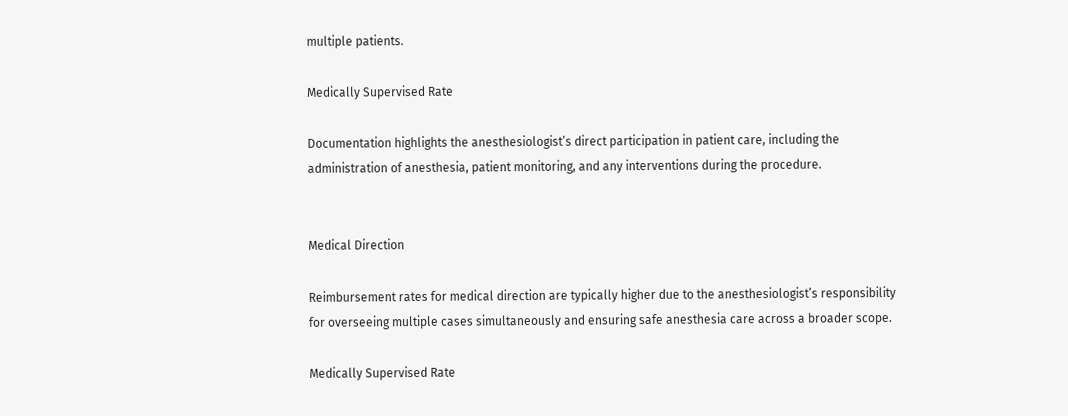multiple patients.

Medically Supervised Rate

Documentation highlights the anesthesiologist’s direct participation in patient care, including the administration of anesthesia, patient monitoring, and any interventions during the procedure.


Medical Direction

Reimbursement rates for medical direction are typically higher due to the anesthesiologist’s responsibility for overseeing multiple cases simultaneously and ensuring safe anesthesia care across a broader scope.

Medically Supervised Rate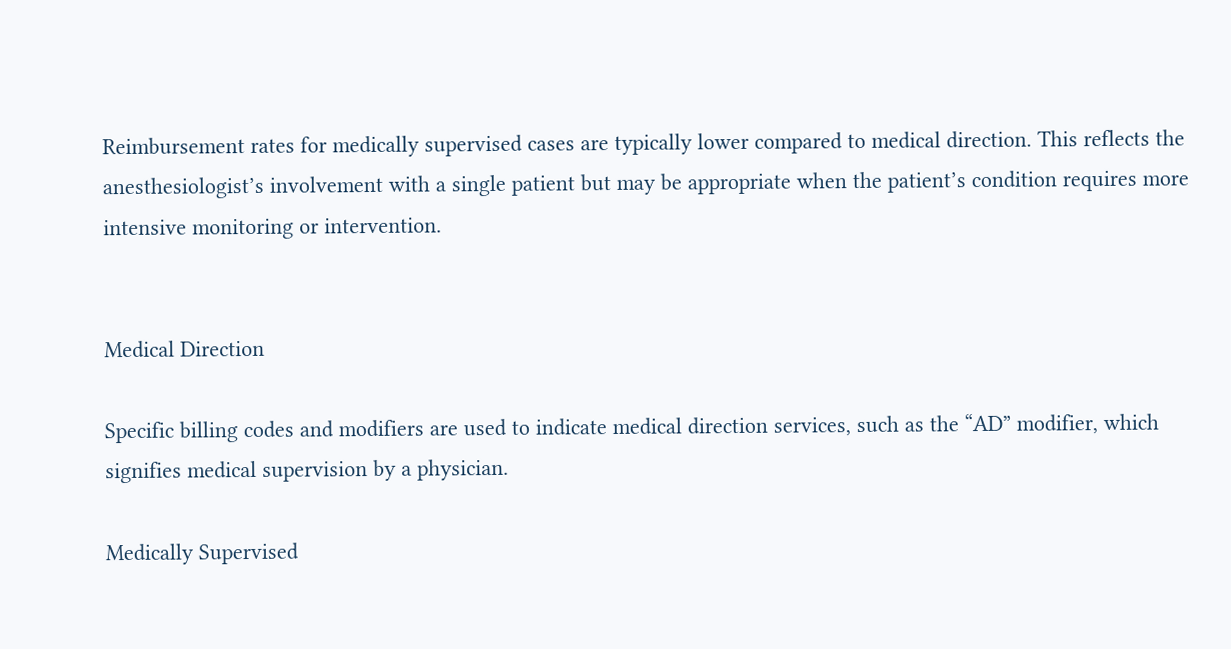Reimbursement rates for medically supervised cases are typically lower compared to medical direction. This reflects the anesthesiologist’s involvement with a single patient but may be appropriate when the patient’s condition requires more intensive monitoring or intervention.


Medical Direction

Specific billing codes and modifiers are used to indicate medical direction services, such as the “AD” modifier, which signifies medical supervision by a physician.

Medically Supervised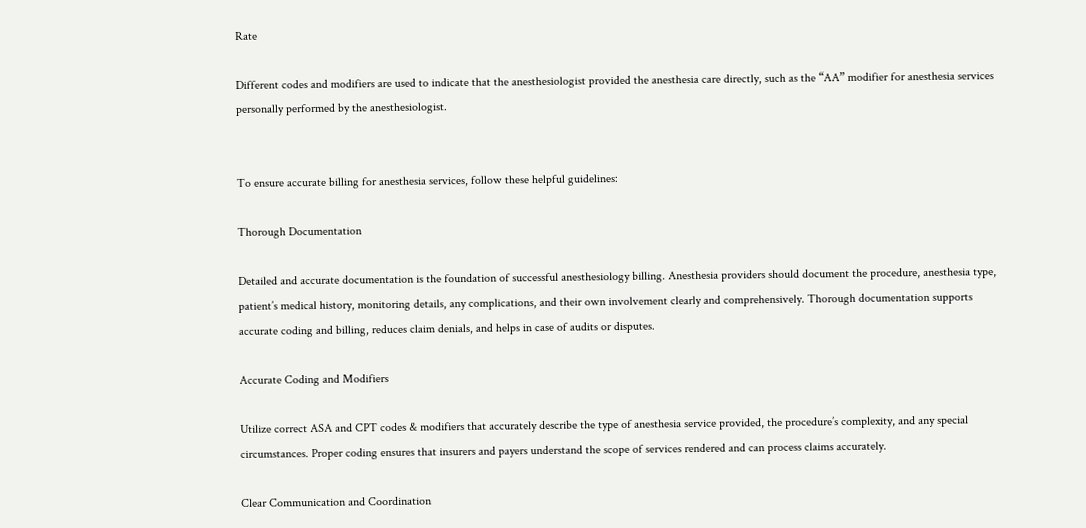Rate

Different codes and modifiers are used to indicate that the anesthesiologist provided the anesthesia care directly, such as the “AA” modifier for anesthesia services personally performed by the anesthesiologist.


To ensure accurate billing for anesthesia services, follow these helpful guidelines:

Thorough Documentation

Detailed and accurate documentation is the foundation of successful anesthesiology billing. Anesthesia providers should document the procedure, anesthesia type, patient’s medical history, monitoring details, any complications, and their own involvement clearly and comprehensively. Thorough documentation supports accurate coding and billing, reduces claim denials, and helps in case of audits or disputes.

Accurate Coding and Modifiers

Utilize correct ASA and CPT codes & modifiers that accurately describe the type of anesthesia service provided, the procedure’s complexity, and any special circumstances. Proper coding ensures that insurers and payers understand the scope of services rendered and can process claims accurately.

Clear Communication and Coordination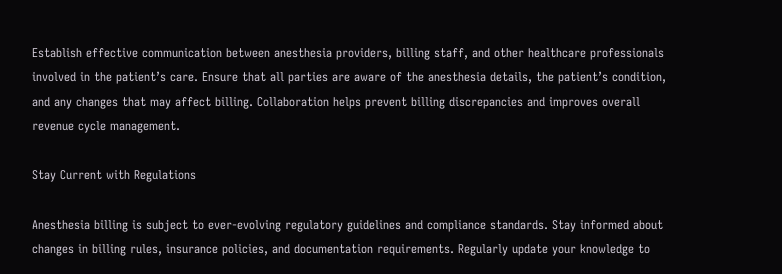Establish effective communication between anesthesia providers, billing staff, and other healthcare professionals involved in the patient’s care. Ensure that all parties are aware of the anesthesia details, the patient’s condition, and any changes that may affect billing. Collaboration helps prevent billing discrepancies and improves overall revenue cycle management.

Stay Current with Regulations

Anesthesia billing is subject to ever-evolving regulatory guidelines and compliance standards. Stay informed about changes in billing rules, insurance policies, and documentation requirements. Regularly update your knowledge to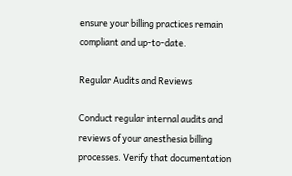ensure your billing practices remain compliant and up-to-date.

Regular Audits and Reviews

Conduct regular internal audits and reviews of your anesthesia billing processes. Verify that documentation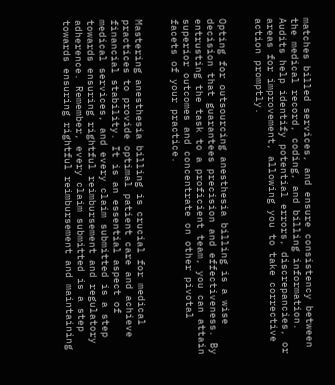matches billed services, and ensure consistency between the medical record, coding, and billing information. Audits help identify potential errors, discrepancies, or areas for improvement, allowing you to take corrective action promptly.


Opting for outsourcing anesthesia billing is a wise decision that guarantees precision and effectiveness. By entrusting the task to a proficient team, you can attain superior outcomes and concentrate on other pivotal facets of your practice.


Mastering anesthesia billing is crucial for medical practices to provide optimal patient care and achieve financial stability. It is an essential aspect of medical services, and every claim submitted is a step towards ensuring rightful reimbursement and regulatory adherence. Remember, every claim submitted is a step towards ensuring rightful reimbursement and maintaining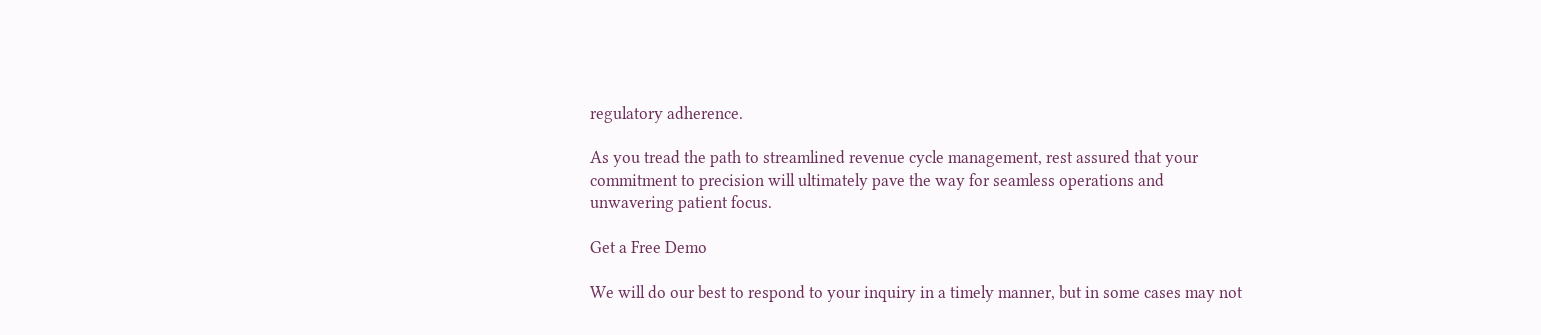regulatory adherence.

As you tread the path to streamlined revenue cycle management, rest assured that your commitment to precision will ultimately pave the way for seamless operations and unwavering patient focus.

Get a Free Demo

We will do our best to respond to your inquiry in a timely manner, but in some cases may not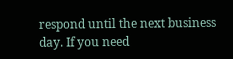respond until the next business day. If you need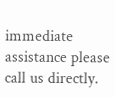immediate assistance please call us directly.